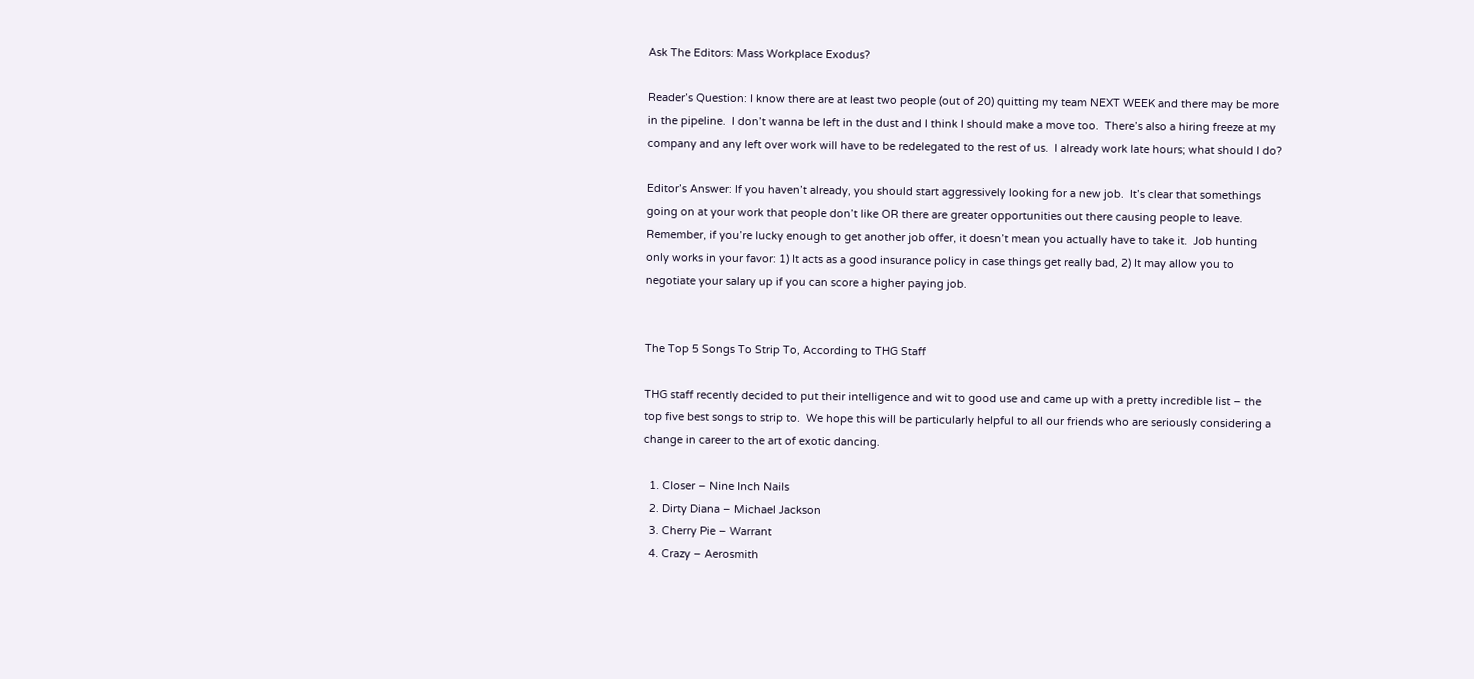Ask The Editors: Mass Workplace Exodus?

Reader’s Question: I know there are at least two people (out of 20) quitting my team NEXT WEEK and there may be more in the pipeline.  I don’t wanna be left in the dust and I think I should make a move too.  There’s also a hiring freeze at my company and any left over work will have to be redelegated to the rest of us.  I already work late hours; what should I do?

Editor’s Answer: If you haven’t already, you should start aggressively looking for a new job.  It’s clear that somethings going on at your work that people don’t like OR there are greater opportunities out there causing people to leave.  Remember, if you’re lucky enough to get another job offer, it doesn’t mean you actually have to take it.  Job hunting only works in your favor: 1) It acts as a good insurance policy in case things get really bad, 2) It may allow you to negotiate your salary up if you can score a higher paying job.


The Top 5 Songs To Strip To, According to THG Staff

THG staff recently decided to put their intelligence and wit to good use and came up with a pretty incredible list – the top five best songs to strip to.  We hope this will be particularly helpful to all our friends who are seriously considering a change in career to the art of exotic dancing.

  1. Closer – Nine Inch Nails
  2. Dirty Diana – Michael Jackson
  3. Cherry Pie – Warrant
  4. Crazy – Aerosmith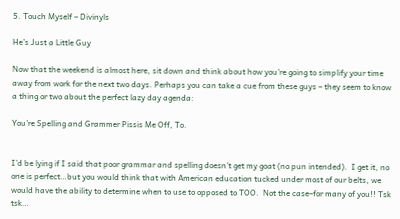5. Touch Myself – Divinyls

He’s Just a Little Guy

Now that the weekend is almost here, sit down and think about how you’re going to simplify your time away from work for the next two days. Perhaps you can take a cue from these guys – they seem to know a thing or two about the perfect lazy day agenda:

You’re Spelling and Grammer Pissis Me Off, To.


I’d be lying if I said that poor grammar and spelling doesn’t get my goat (no pun intended).  I get it, no one is perfect…but you would think that with American education tucked under most of our belts, we would have the ability to determine when to use to opposed to TOO.  Not the case–for many of you!! Tsk tsk…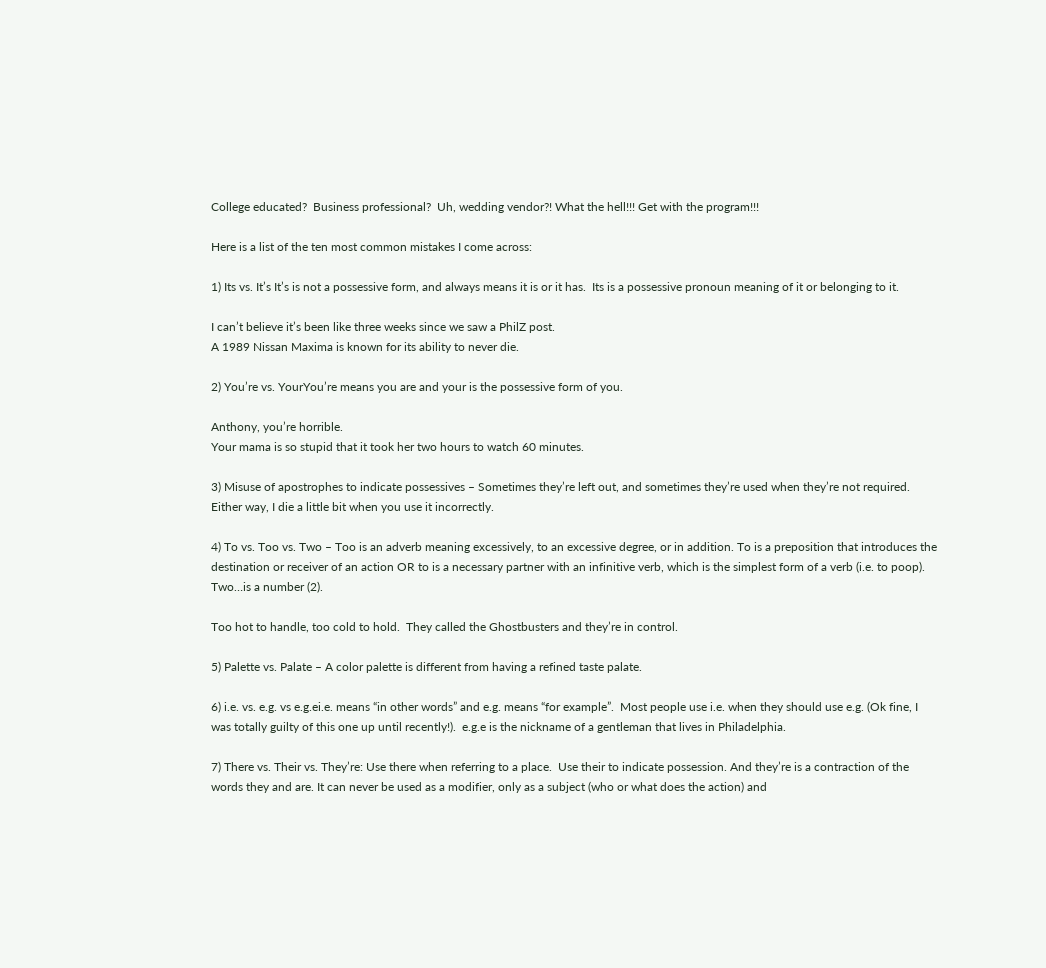College educated?  Business professional?  Uh, wedding vendor?! What the hell!!! Get with the program!!!

Here is a list of the ten most common mistakes I come across:

1) Its vs. It’s It’s is not a possessive form, and always means it is or it has.  Its is a possessive pronoun meaning of it or belonging to it.

I can’t believe it’s been like three weeks since we saw a PhilZ post.
A 1989 Nissan Maxima is known for its ability to never die.

2) You’re vs. YourYou’re means you are and your is the possessive form of you.

Anthony, you’re horrible.
Your mama is so stupid that it took her two hours to watch 60 minutes.

3) Misuse of apostrophes to indicate possessives – Sometimes they’re left out, and sometimes they’re used when they’re not required.  Either way, I die a little bit when you use it incorrectly.

4) To vs. Too vs. Two – Too is an adverb meaning excessively, to an excessive degree, or in addition. To is a preposition that introduces the destination or receiver of an action OR to is a necessary partner with an infinitive verb, which is the simplest form of a verb (i.e. to poop).  Two…is a number (2).

Too hot to handle, too cold to hold.  They called the Ghostbusters and they’re in control.

5) Palette vs. Palate – A color palette is different from having a refined taste palate.

6) i.e. vs. e.g. vs e.g.ei.e. means “in other words” and e.g. means “for example”.  Most people use i.e. when they should use e.g. (Ok fine, I was totally guilty of this one up until recently!).  e.g.e is the nickname of a gentleman that lives in Philadelphia.

7) There vs. Their vs. They’re: Use there when referring to a place.  Use their to indicate possession. And they’re is a contraction of the words they and are. It can never be used as a modifier, only as a subject (who or what does the action) and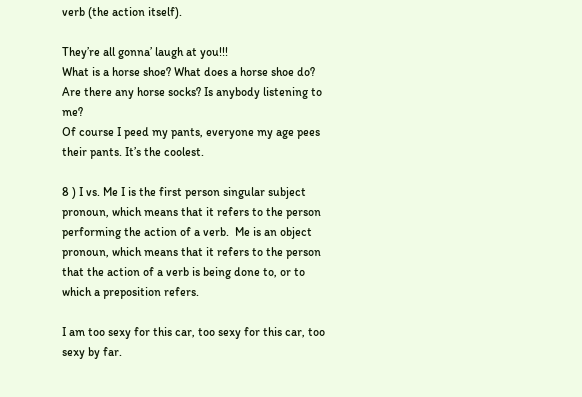verb (the action itself).

They’re all gonna’ laugh at you!!!
What is a horse shoe? What does a horse shoe do? Are there any horse socks? Is anybody listening to me?
Of course I peed my pants, everyone my age pees their pants. It’s the coolest.

8 ) I vs. Me I is the first person singular subject pronoun, which means that it refers to the person performing the action of a verb.  Me is an object pronoun, which means that it refers to the person that the action of a verb is being done to, or to which a preposition refers.

I am too sexy for this car, too sexy for this car, too sexy by far.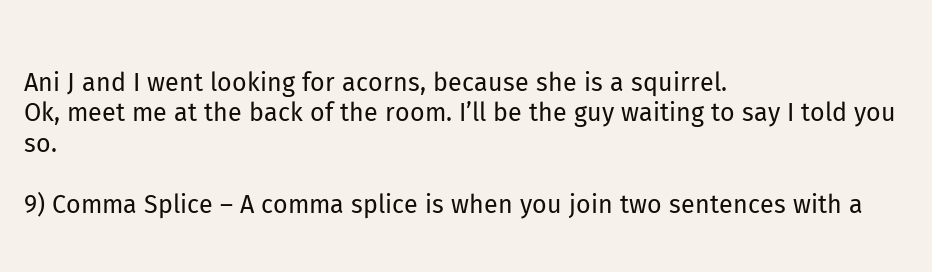Ani J and I went looking for acorns, because she is a squirrel.
Ok, meet me at the back of the room. I’ll be the guy waiting to say I told you so.

9) Comma Splice – A comma splice is when you join two sentences with a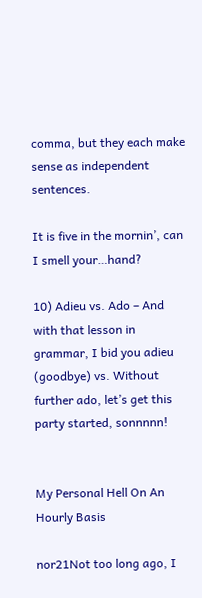comma, but they each make sense as independent sentences.

It is five in the mornin’, can I smell your…hand?

10) Adieu vs. Ado – And with that lesson in grammar, I bid you adieu (goodbye) vs. Without further ado, let’s get this party started, sonnnnn!


My Personal Hell On An Hourly Basis

nor21Not too long ago, I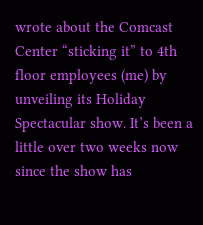wrote about the Comcast Center “sticking it” to 4th floor employees (me) by unveiling its Holiday Spectacular show. It’s been a little over two weeks now since the show has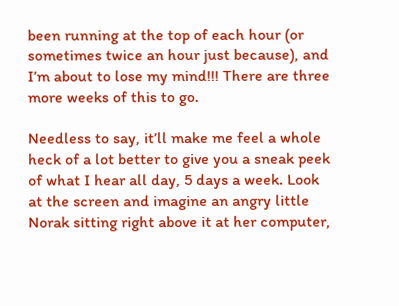been running at the top of each hour (or sometimes twice an hour just because), and I’m about to lose my mind!!! There are three more weeks of this to go.

Needless to say, it’ll make me feel a whole heck of a lot better to give you a sneak peek of what I hear all day, 5 days a week. Look at the screen and imagine an angry little Norak sitting right above it at her computer,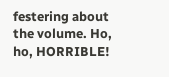festering about the volume. Ho, ho, HORRIBLE!